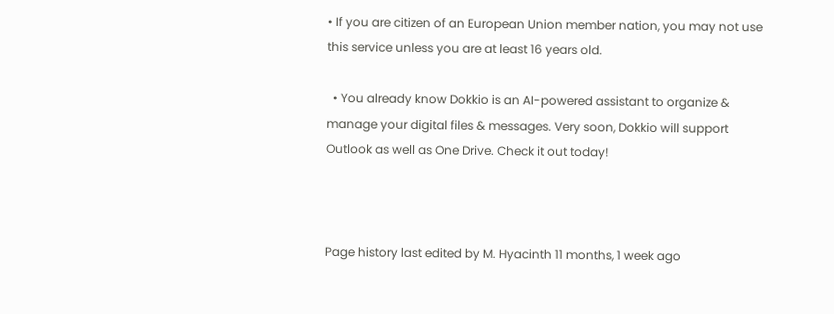• If you are citizen of an European Union member nation, you may not use this service unless you are at least 16 years old.

  • You already know Dokkio is an AI-powered assistant to organize & manage your digital files & messages. Very soon, Dokkio will support Outlook as well as One Drive. Check it out today!



Page history last edited by M. Hyacinth 11 months, 1 week ago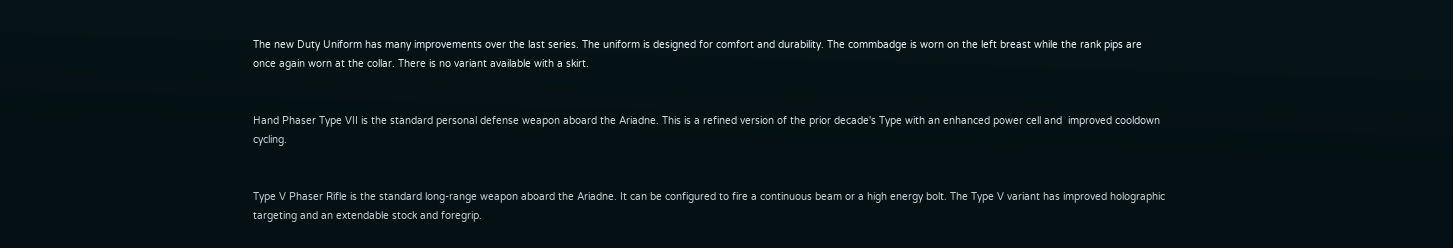The new Duty Uniform has many improvements over the last series. The uniform is designed for comfort and durability. The commbadge is worn on the left breast while the rank pips are once again worn at the collar. There is no variant available with a skirt.


Hand Phaser Type VII is the standard personal defense weapon aboard the Ariadne. This is a refined version of the prior decade's Type with an enhanced power cell and  improved cooldown cycling.


Type V Phaser Rifle is the standard long-range weapon aboard the Ariadne. It can be configured to fire a continuous beam or a high energy bolt. The Type V variant has improved holographic targeting and an extendable stock and foregrip.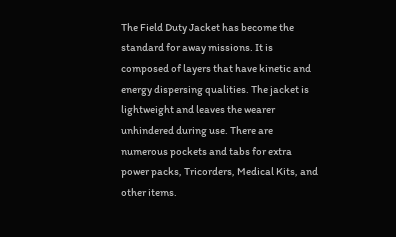The Field Duty Jacket has become the standard for away missions. It is composed of layers that have kinetic and energy dispersing qualities. The jacket is lightweight and leaves the wearer unhindered during use. There are numerous pockets and tabs for extra power packs, Tricorders, Medical Kits, and other items.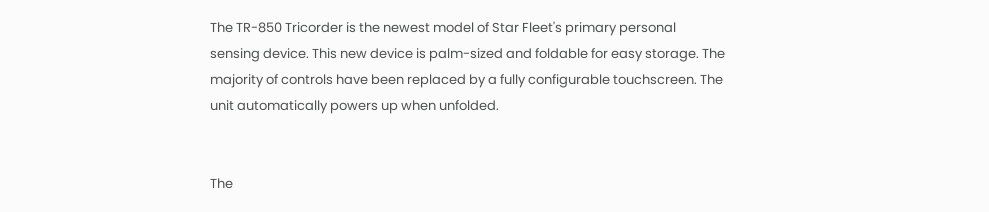The TR-850 Tricorder is the newest model of Star Fleet's primary personal sensing device. This new device is palm-sized and foldable for easy storage. The majority of controls have been replaced by a fully configurable touchscreen. The unit automatically powers up when unfolded.


The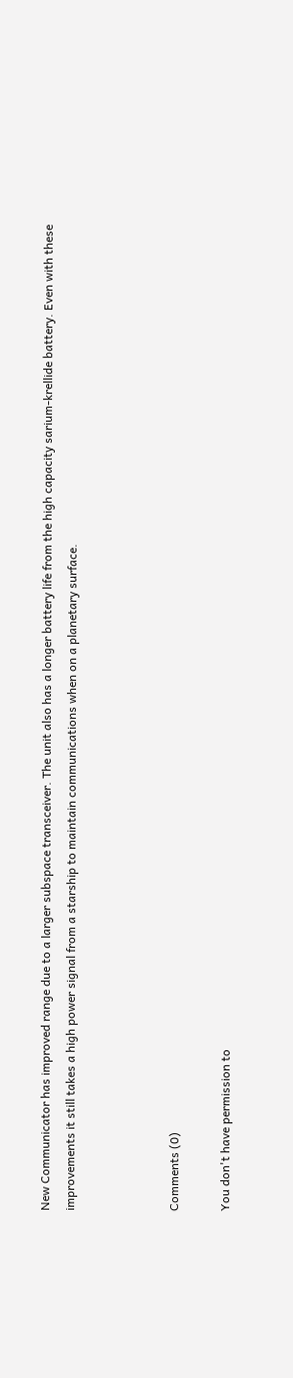New Communicator has improved range due to a larger subspace transceiver. The unit also has a longer battery life from the high capacity sarium-krellide battery. Even with these improvements it still takes a high power signal from a starship to maintain communications when on a planetary surface.



Comments (0)

You don't have permission to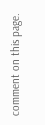comment on this page.